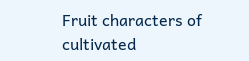Fruit characters of cultivated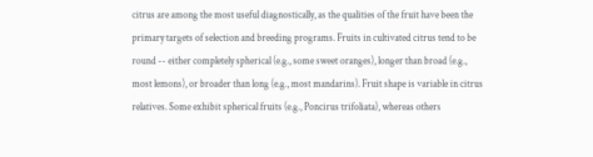citrus are among the most useful diagnostically, as the qualities of the fruit have been the primary targets of selection and breeding programs. Fruits in cultivated citrus tend to be round -- either completely spherical (e.g., some sweet oranges), longer than broad (e.g., most lemons), or broader than long (e.g., most mandarins). Fruit shape is variable in citrus relatives. Some exhibit spherical fruits (e.g., Poncirus trifoliata), whereas others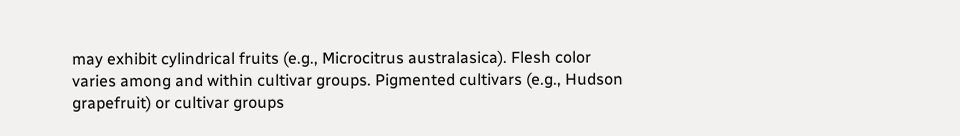may exhibit cylindrical fruits (e.g., Microcitrus australasica). Flesh color varies among and within cultivar groups. Pigmented cultivars (e.g., Hudson grapefruit) or cultivar groups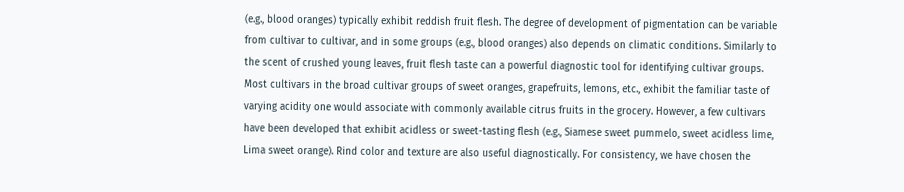(e.g., blood oranges) typically exhibit reddish fruit flesh. The degree of development of pigmentation can be variable from cultivar to cultivar, and in some groups (e.g., blood oranges) also depends on climatic conditions. Similarly to the scent of crushed young leaves, fruit flesh taste can a powerful diagnostic tool for identifying cultivar groups. Most cultivars in the broad cultivar groups of sweet oranges, grapefruits, lemons, etc., exhibit the familiar taste of varying acidity one would associate with commonly available citrus fruits in the grocery. However, a few cultivars have been developed that exhibit acidless or sweet-tasting flesh (e.g., Siamese sweet pummelo, sweet acidless lime, Lima sweet orange). Rind color and texture are also useful diagnostically. For consistency, we have chosen the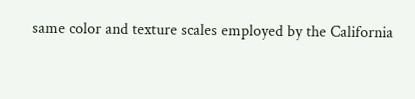same color and texture scales employed by the California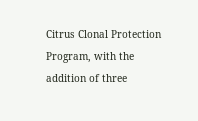Citrus Clonal Protection Program, with the addition of three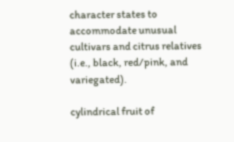character states to accommodate unusual cultivars and citrus relatives (i.e., black, red/pink, and variegated).

cylindrical fruit of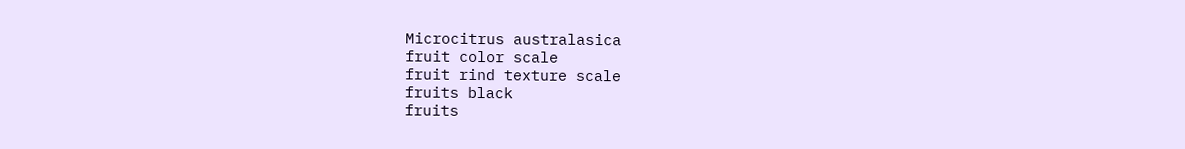Microcitrus australasica
fruit color scale
fruit rind texture scale
fruits black
fruits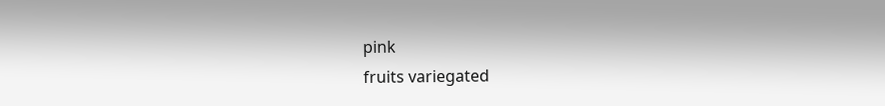pink
fruits variegated